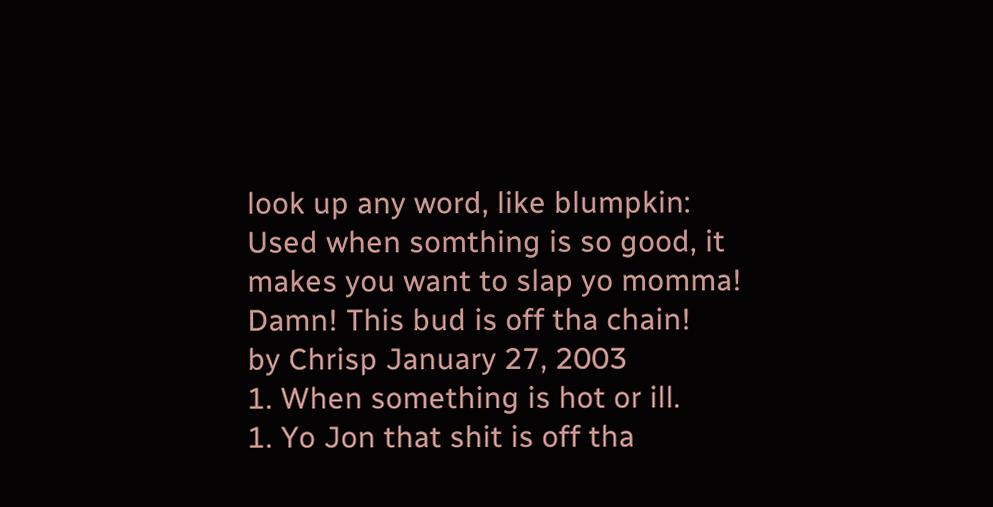look up any word, like blumpkin:
Used when somthing is so good, it makes you want to slap yo momma!
Damn! This bud is off tha chain!
by Chrisp January 27, 2003
1. When something is hot or ill.
1. Yo Jon that shit is off tha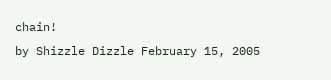chain!
by Shizzle Dizzle February 15, 2005